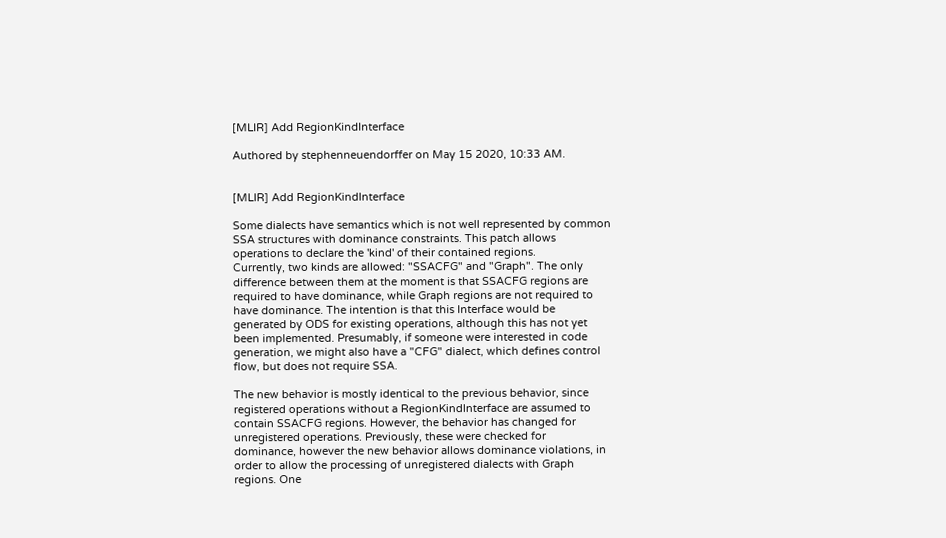[MLIR] Add RegionKindInterface

Authored by stephenneuendorffer on May 15 2020, 10:33 AM.


[MLIR] Add RegionKindInterface

Some dialects have semantics which is not well represented by common
SSA structures with dominance constraints. This patch allows
operations to declare the 'kind' of their contained regions.
Currently, two kinds are allowed: "SSACFG" and "Graph". The only
difference between them at the moment is that SSACFG regions are
required to have dominance, while Graph regions are not required to
have dominance. The intention is that this Interface would be
generated by ODS for existing operations, although this has not yet
been implemented. Presumably, if someone were interested in code
generation, we might also have a "CFG" dialect, which defines control
flow, but does not require SSA.

The new behavior is mostly identical to the previous behavior, since
registered operations without a RegionKindInterface are assumed to
contain SSACFG regions. However, the behavior has changed for
unregistered operations. Previously, these were checked for
dominance, however the new behavior allows dominance violations, in
order to allow the processing of unregistered dialects with Graph
regions. One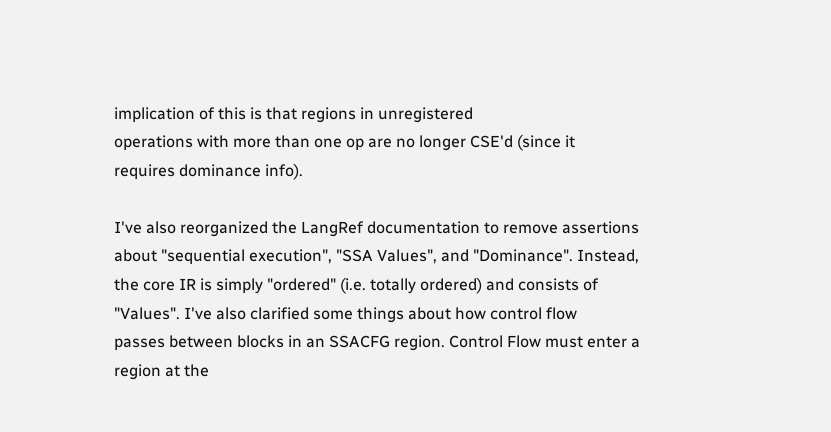implication of this is that regions in unregistered
operations with more than one op are no longer CSE'd (since it
requires dominance info).

I've also reorganized the LangRef documentation to remove assertions
about "sequential execution", "SSA Values", and "Dominance". Instead,
the core IR is simply "ordered" (i.e. totally ordered) and consists of
"Values". I've also clarified some things about how control flow
passes between blocks in an SSACFG region. Control Flow must enter a
region at the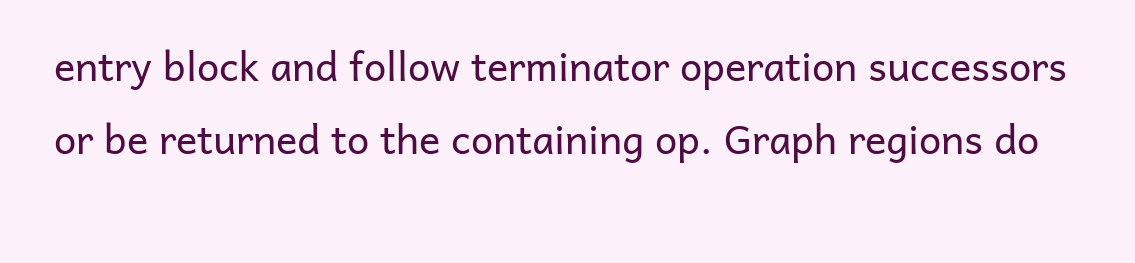entry block and follow terminator operation successors
or be returned to the containing op. Graph regions do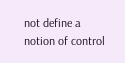not define a
notion of control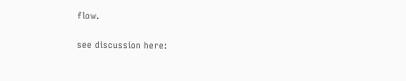flow.

see discussion here: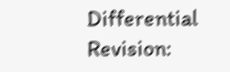Differential Revision: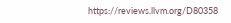https://reviews.llvm.org/D80358